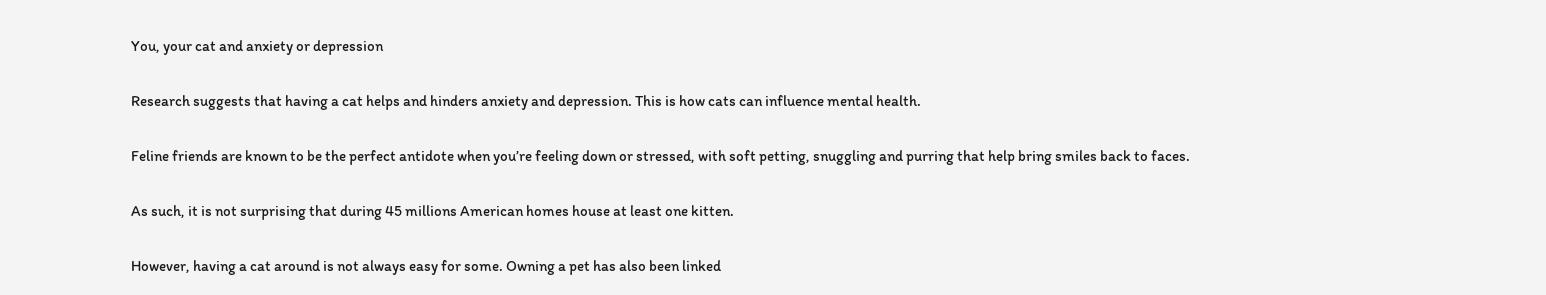You, your cat and anxiety or depression

Research suggests that having a cat helps and hinders anxiety and depression. This is how cats can influence mental health.

Feline friends are known to be the perfect antidote when you’re feeling down or stressed, with soft petting, snuggling and purring that help bring smiles back to faces.

As such, it is not surprising that during 45 millions American homes house at least one kitten.

However, having a cat around is not always easy for some. Owning a pet has also been linked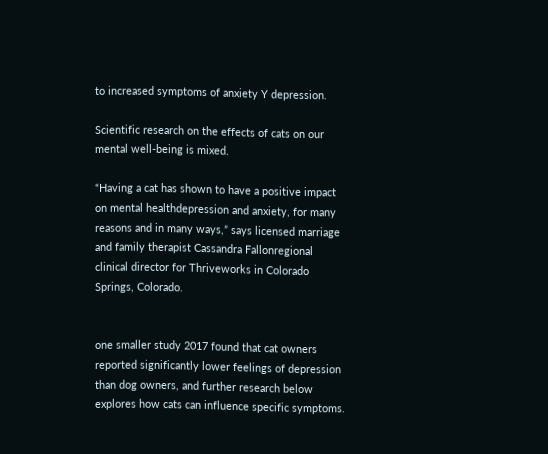to increased symptoms of anxiety Y depression.

Scientific research on the effects of cats on our mental well-being is mixed.

“Having a cat has shown to have a positive impact on mental healthdepression and anxiety, for many reasons and in many ways,” says licensed marriage and family therapist Cassandra Fallonregional clinical director for Thriveworks in Colorado Springs, Colorado.


one smaller study 2017 found that cat owners reported significantly lower feelings of depression than dog owners, and further research below explores how cats can influence specific symptoms.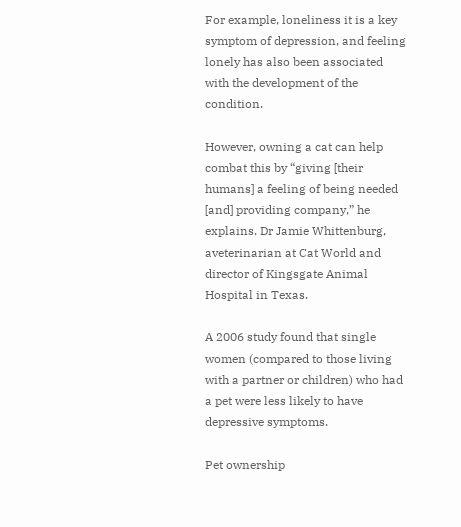For example, loneliness it is a key symptom of depression, and feeling lonely has also been associated with the development of the condition.

However, owning a cat can help combat this by “giving [their humans] a feeling of being needed [and] providing company,” he explains. Dr Jamie Whittenburg, aveterinarian at Cat World and director of Kingsgate Animal Hospital in Texas.

A 2006 study found that single women (compared to those living with a partner or children) who had a pet were less likely to have depressive symptoms.

Pet ownership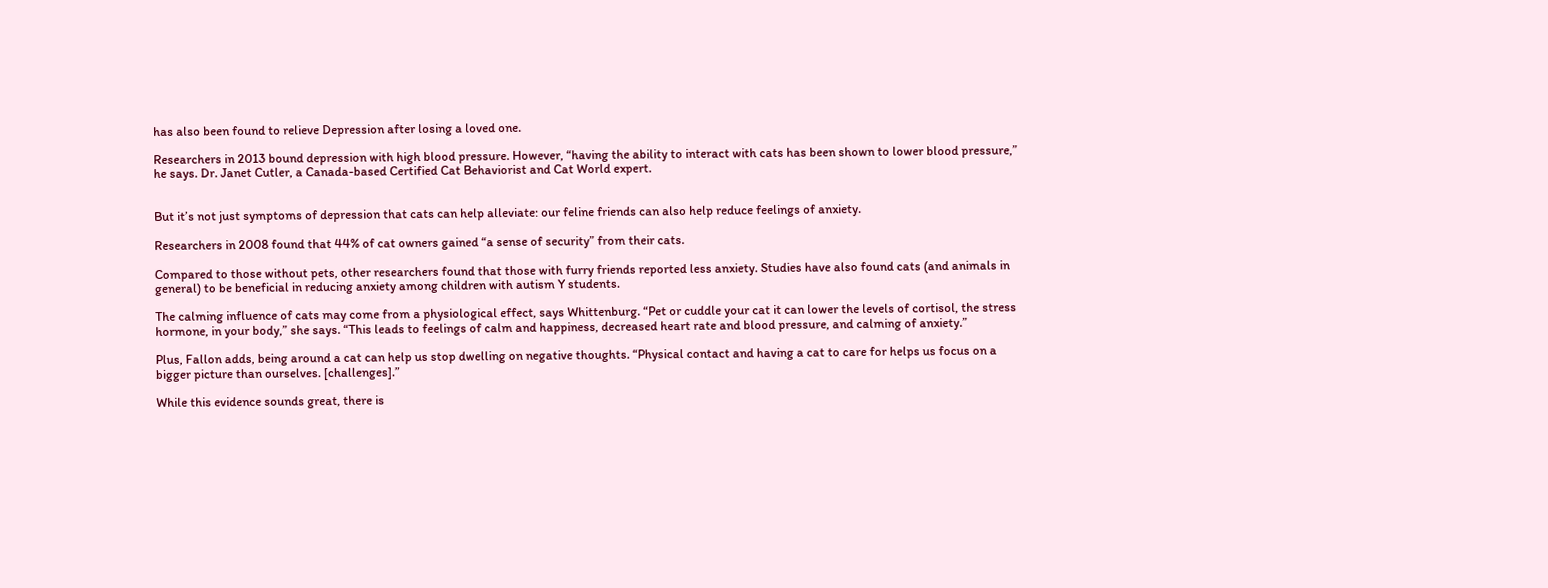has also been found to relieve Depression after losing a loved one.

Researchers in 2013 bound depression with high blood pressure. However, “having the ability to interact with cats has been shown to lower blood pressure,” he says. Dr. Janet Cutler, a Canada-based Certified Cat Behaviorist and Cat World expert.


But it’s not just symptoms of depression that cats can help alleviate: our feline friends can also help reduce feelings of anxiety.

Researchers in 2008 found that 44% of cat owners gained “a sense of security” from their cats.

Compared to those without pets, other researchers found that those with furry friends reported less anxiety. Studies have also found cats (and animals in general) to be beneficial in reducing anxiety among children with autism Y students.

The calming influence of cats may come from a physiological effect, says Whittenburg. “Pet or cuddle your cat it can lower the levels of cortisol, the stress hormone, in your body,” she says. “This leads to feelings of calm and happiness, decreased heart rate and blood pressure, and calming of anxiety.”

Plus, Fallon adds, being around a cat can help us stop dwelling on negative thoughts. “Physical contact and having a cat to care for helps us focus on a bigger picture than ourselves. [challenges].”

While this evidence sounds great, there is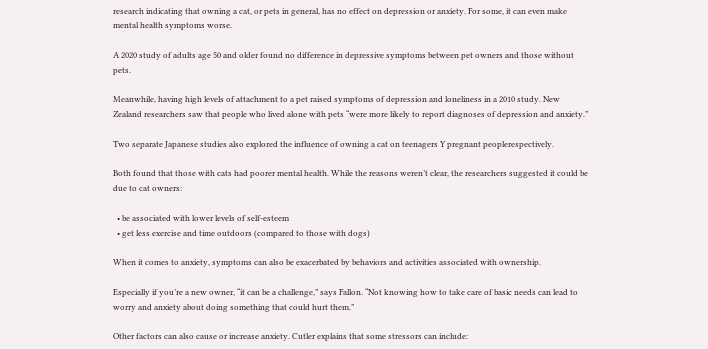research indicating that owning a cat, or pets in general, has no effect on depression or anxiety. For some, it can even make mental health symptoms worse.

A 2020 study of adults age 50 and older found no difference in depressive symptoms between pet owners and those without pets.

Meanwhile, having high levels of attachment to a pet raised symptoms of depression and loneliness in a 2010 study. New Zealand researchers saw that people who lived alone with pets “were more likely to report diagnoses of depression and anxiety.”

Two separate Japanese studies also explored the influence of owning a cat on teenagers Y pregnant peoplerespectively.

Both found that those with cats had poorer mental health. While the reasons weren’t clear, the researchers suggested it could be due to cat owners:

  • be associated with lower levels of self-esteem
  • get less exercise and time outdoors (compared to those with dogs)

When it comes to anxiety, symptoms can also be exacerbated by behaviors and activities associated with ownership.

Especially if you’re a new owner, “it can be a challenge,” says Fallon. “Not knowing how to take care of basic needs can lead to worry and anxiety about doing something that could hurt them.”

Other factors can also cause or increase anxiety. Cutler explains that some stressors can include: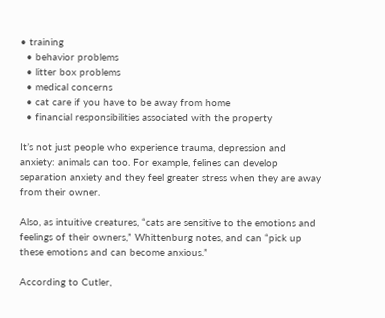• training
  • behavior problems
  • litter box problems
  • medical concerns
  • cat care if you have to be away from home
  • financial responsibilities associated with the property

It’s not just people who experience trauma, depression and anxiety: animals can too. For example, felines can develop separation anxiety and they feel greater stress when they are away from their owner.

Also, as intuitive creatures, “cats are sensitive to the emotions and feelings of their owners,” Whittenburg notes, and can “pick up these emotions and can become anxious.”

According to Cutler,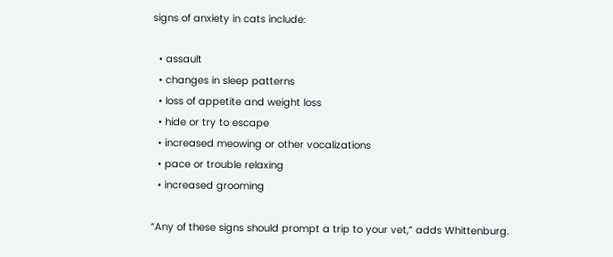signs of anxiety in cats include:

  • assault
  • changes in sleep patterns
  • loss of appetite and weight loss
  • hide or try to escape
  • increased meowing or other vocalizations
  • pace or trouble relaxing
  • increased grooming

“Any of these signs should prompt a trip to your vet,” adds Whittenburg.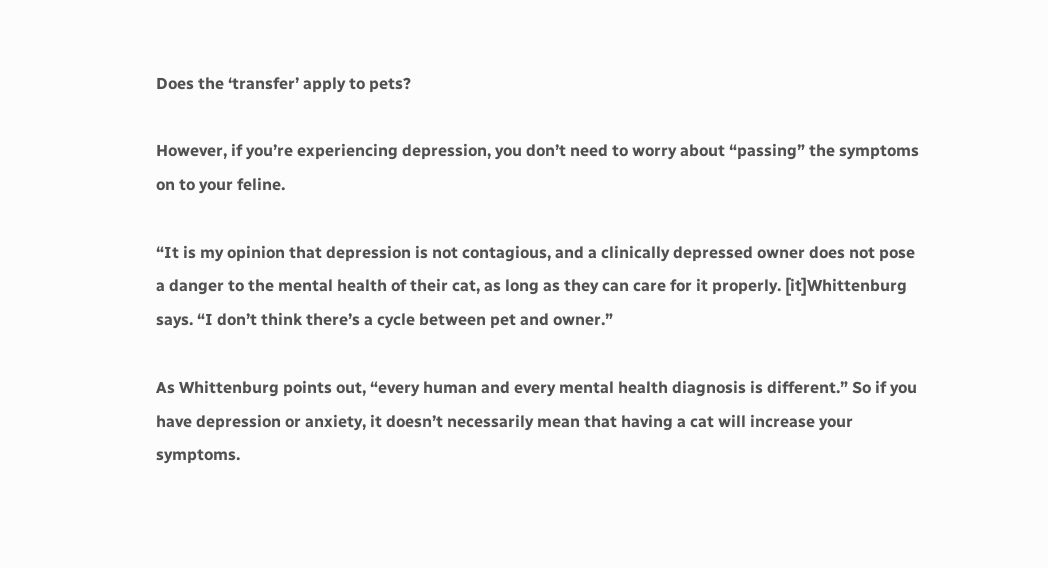Does the ‘transfer’ apply to pets?

However, if you’re experiencing depression, you don’t need to worry about “passing” the symptoms on to your feline.

“It is my opinion that depression is not contagious, and a clinically depressed owner does not pose a danger to the mental health of their cat, as long as they can care for it properly. [it]Whittenburg says. “I don’t think there’s a cycle between pet and owner.”

As Whittenburg points out, “every human and every mental health diagnosis is different.” So if you have depression or anxiety, it doesn’t necessarily mean that having a cat will increase your symptoms.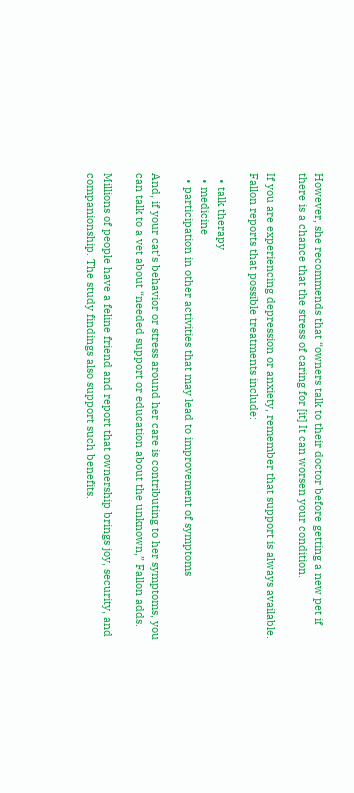However, she recommends that “owners talk to their doctor before getting a new pet if there is a chance that the stress of caring for [it] It can worsen your condition.

If you are experiencing depression or anxiety, remember that support is always available. Fallon reports that possible treatments include:

  • talk therapy
  • medicine
  • participation in other activities that may lead to improvement of symptoms

And, if your cat’s behavior or stress around her care is contributing to her symptoms, you can talk to a vet about “needed support or education about the unknown,” Fallon adds.

Millions of people have a feline friend and report that ownership brings joy, security, and companionship. The study findings also support such benefits.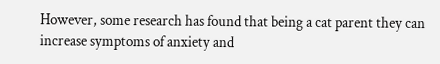However, some research has found that being a cat parent they can increase symptoms of anxiety and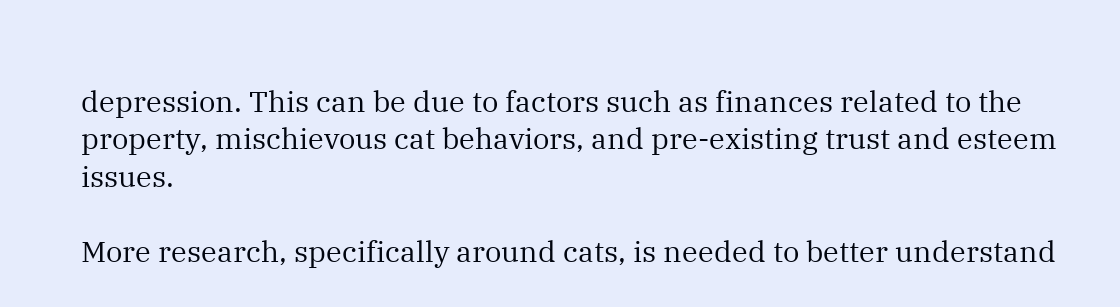depression. This can be due to factors such as finances related to the property, mischievous cat behaviors, and pre-existing trust and esteem issues.

More research, specifically around cats, is needed to better understand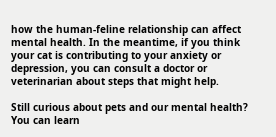how the human-feline relationship can affect mental health. In the meantime, if you think your cat is contributing to your anxiety or depression, you can consult a doctor or veterinarian about steps that might help.

Still curious about pets and our mental health? You can learn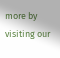more by visiting our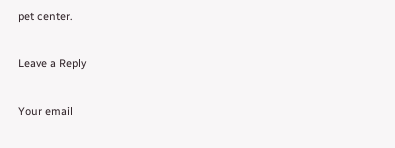pet center.

Leave a Reply

Your email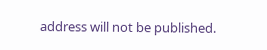address will not be published.